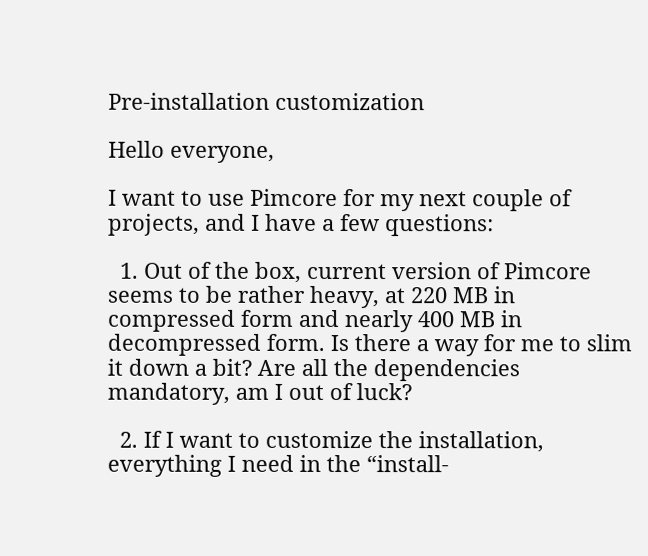Pre-installation customization

Hello everyone,

I want to use Pimcore for my next couple of projects, and I have a few questions:

  1. Out of the box, current version of Pimcore seems to be rather heavy, at 220 MB in compressed form and nearly 400 MB in decompressed form. Is there a way for me to slim it down a bit? Are all the dependencies mandatory, am I out of luck?

  2. If I want to customize the installation, everything I need in the “install-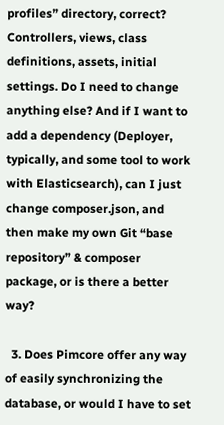profiles” directory, correct? Controllers, views, class definitions, assets, initial settings. Do I need to change anything else? And if I want to add a dependency (Deployer, typically, and some tool to work with Elasticsearch), can I just change composer.json, and then make my own Git “base repository” & composer package, or is there a better way?

  3. Does Pimcore offer any way of easily synchronizing the database, or would I have to set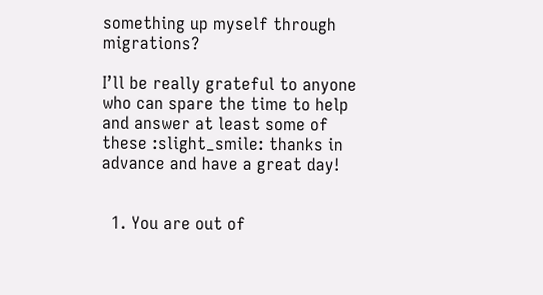something up myself through migrations?

I’ll be really grateful to anyone who can spare the time to help and answer at least some of these :slight_smile: thanks in advance and have a great day!


  1. You are out of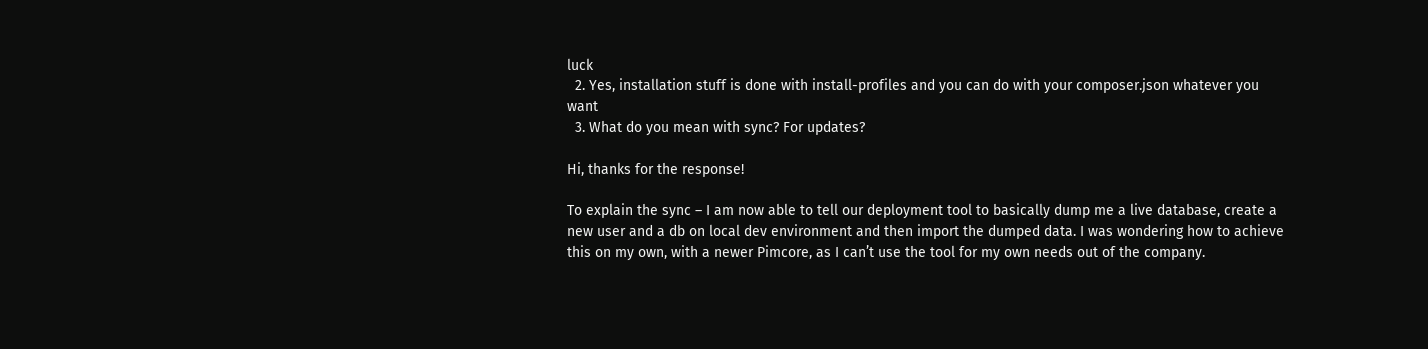luck
  2. Yes, installation stuff is done with install-profiles and you can do with your composer.json whatever you want
  3. What do you mean with sync? For updates?

Hi, thanks for the response!

To explain the sync – I am now able to tell our deployment tool to basically dump me a live database, create a new user and a db on local dev environment and then import the dumped data. I was wondering how to achieve this on my own, with a newer Pimcore, as I can’t use the tool for my own needs out of the company.